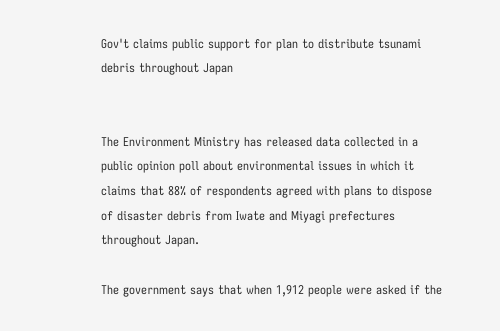Gov't claims public support for plan to distribute tsunami debris throughout Japan


The Environment Ministry has released data collected in a public opinion poll about environmental issues in which it claims that 88% of respondents agreed with plans to dispose of disaster debris from Iwate and Miyagi prefectures throughout Japan.

The government says that when 1,912 people were asked if the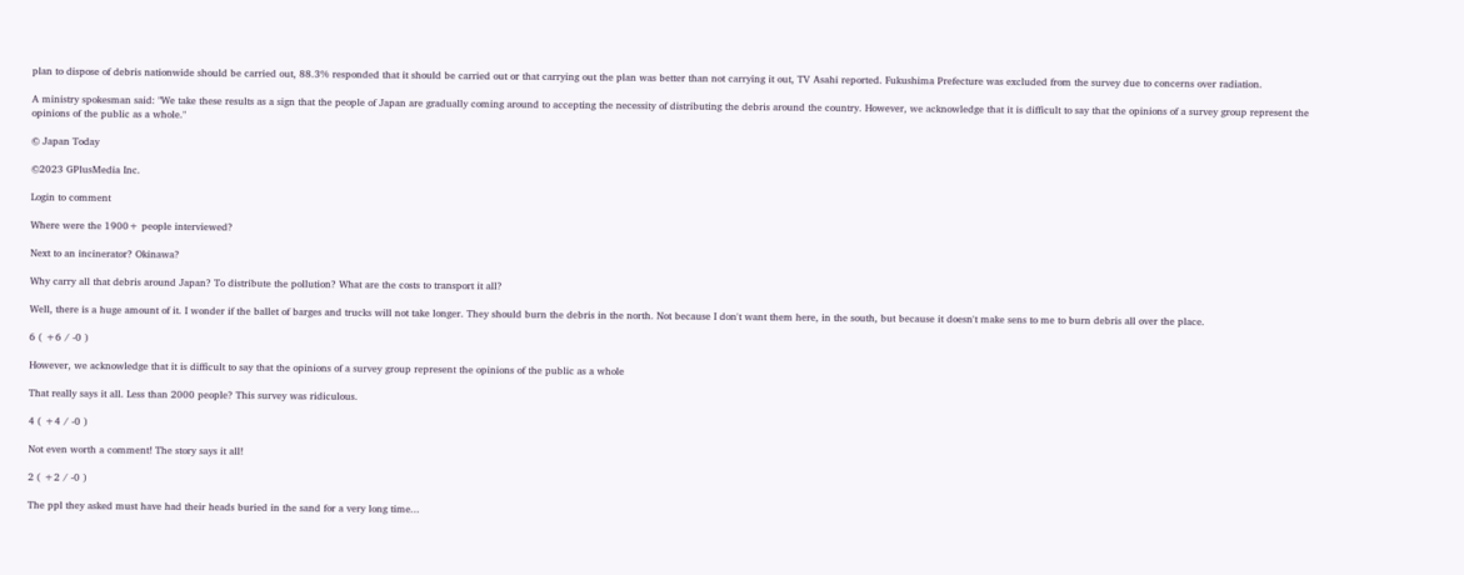plan to dispose of debris nationwide should be carried out, 88.3% responded that it should be carried out or that carrying out the plan was better than not carrying it out, TV Asahi reported. Fukushima Prefecture was excluded from the survey due to concerns over radiation.

A ministry spokesman said: "We take these results as a sign that the people of Japan are gradually coming around to accepting the necessity of distributing the debris around the country. However, we acknowledge that it is difficult to say that the opinions of a survey group represent the opinions of the public as a whole."

© Japan Today

©2023 GPlusMedia Inc.

Login to comment

Where were the 1900+ people interviewed?

Next to an incinerator? Okinawa?

Why carry all that debris around Japan? To distribute the pollution? What are the costs to transport it all?

Well, there is a huge amount of it. I wonder if the ballet of barges and trucks will not take longer. They should burn the debris in the north. Not because I don't want them here, in the south, but because it doesn't make sens to me to burn debris all over the place.

6 ( +6 / -0 )

However, we acknowledge that it is difficult to say that the opinions of a survey group represent the opinions of the public as a whole

That really says it all. Less than 2000 people? This survey was ridiculous.

4 ( +4 / -0 )

Not even worth a comment! The story says it all!

2 ( +2 / -0 )

The ppl they asked must have had their heads buried in the sand for a very long time...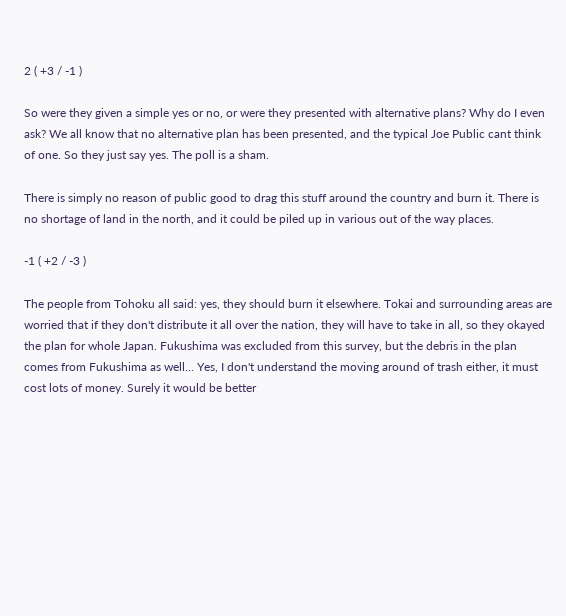2 ( +3 / -1 )

So were they given a simple yes or no, or were they presented with alternative plans? Why do I even ask? We all know that no alternative plan has been presented, and the typical Joe Public cant think of one. So they just say yes. The poll is a sham.

There is simply no reason of public good to drag this stuff around the country and burn it. There is no shortage of land in the north, and it could be piled up in various out of the way places.

-1 ( +2 / -3 )

The people from Tohoku all said: yes, they should burn it elsewhere. Tokai and surrounding areas are worried that if they don't distribute it all over the nation, they will have to take in all, so they okayed the plan for whole Japan. Fukushima was excluded from this survey, but the debris in the plan comes from Fukushima as well... Yes, I don't understand the moving around of trash either, it must cost lots of money. Surely it would be better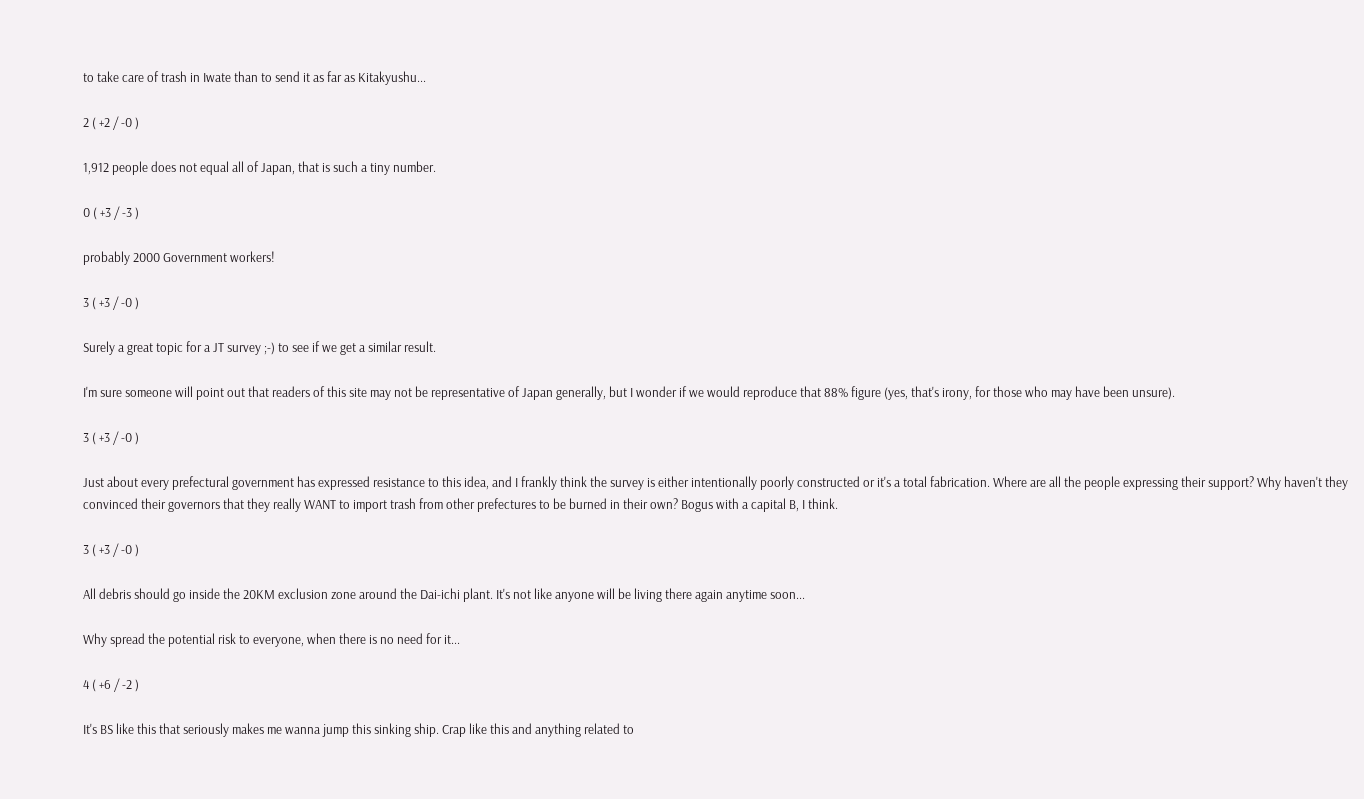to take care of trash in Iwate than to send it as far as Kitakyushu...

2 ( +2 / -0 )

1,912 people does not equal all of Japan, that is such a tiny number.

0 ( +3 / -3 )

probably 2000 Government workers!

3 ( +3 / -0 )

Surely a great topic for a JT survey ;-) to see if we get a similar result.

I'm sure someone will point out that readers of this site may not be representative of Japan generally, but I wonder if we would reproduce that 88% figure (yes, that's irony, for those who may have been unsure).

3 ( +3 / -0 )

Just about every prefectural government has expressed resistance to this idea, and I frankly think the survey is either intentionally poorly constructed or it's a total fabrication. Where are all the people expressing their support? Why haven't they convinced their governors that they really WANT to import trash from other prefectures to be burned in their own? Bogus with a capital B, I think.

3 ( +3 / -0 )

All debris should go inside the 20KM exclusion zone around the Dai-ichi plant. It's not like anyone will be living there again anytime soon...

Why spread the potential risk to everyone, when there is no need for it...

4 ( +6 / -2 )

It's BS like this that seriously makes me wanna jump this sinking ship. Crap like this and anything related to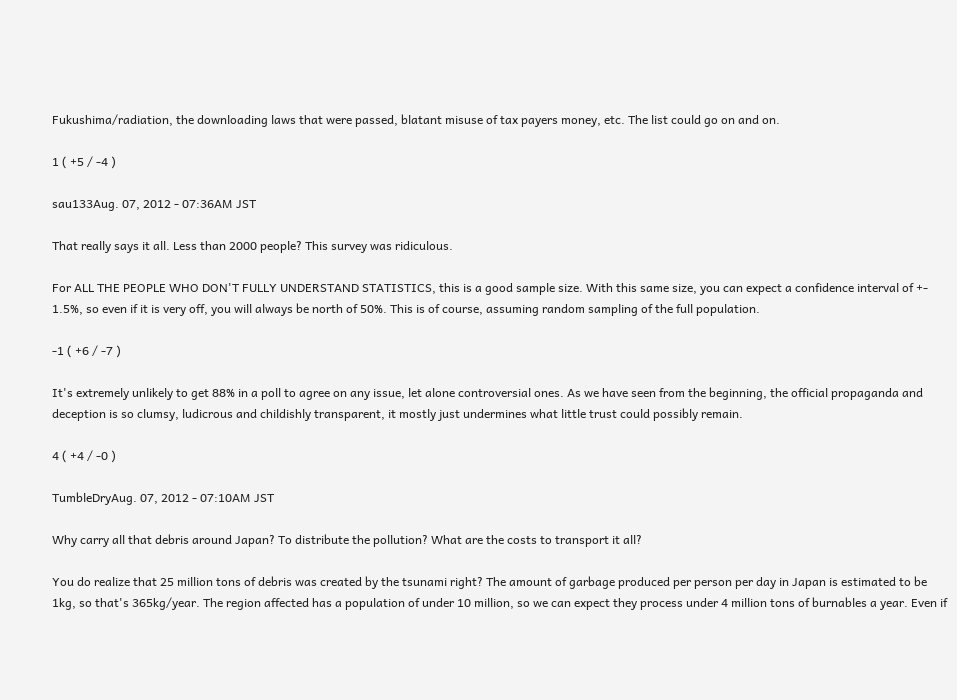Fukushima/radiation, the downloading laws that were passed, blatant misuse of tax payers money, etc. The list could go on and on.

1 ( +5 / -4 )

sau133Aug. 07, 2012 - 07:36AM JST

That really says it all. Less than 2000 people? This survey was ridiculous.

For ALL THE PEOPLE WHO DON'T FULLY UNDERSTAND STATISTICS, this is a good sample size. With this same size, you can expect a confidence interval of +- 1.5%, so even if it is very off, you will always be north of 50%. This is of course, assuming random sampling of the full population.

-1 ( +6 / -7 )

It's extremely unlikely to get 88% in a poll to agree on any issue, let alone controversial ones. As we have seen from the beginning, the official propaganda and deception is so clumsy, ludicrous and childishly transparent, it mostly just undermines what little trust could possibly remain.

4 ( +4 / -0 )

TumbleDryAug. 07, 2012 - 07:10AM JST

Why carry all that debris around Japan? To distribute the pollution? What are the costs to transport it all?

You do realize that 25 million tons of debris was created by the tsunami right? The amount of garbage produced per person per day in Japan is estimated to be 1kg, so that's 365kg/year. The region affected has a population of under 10 million, so we can expect they process under 4 million tons of burnables a year. Even if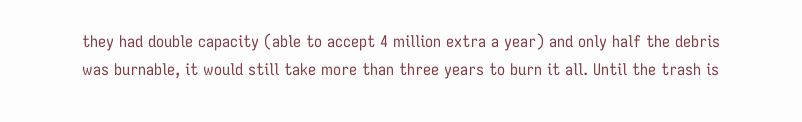they had double capacity (able to accept 4 million extra a year) and only half the debris was burnable, it would still take more than three years to burn it all. Until the trash is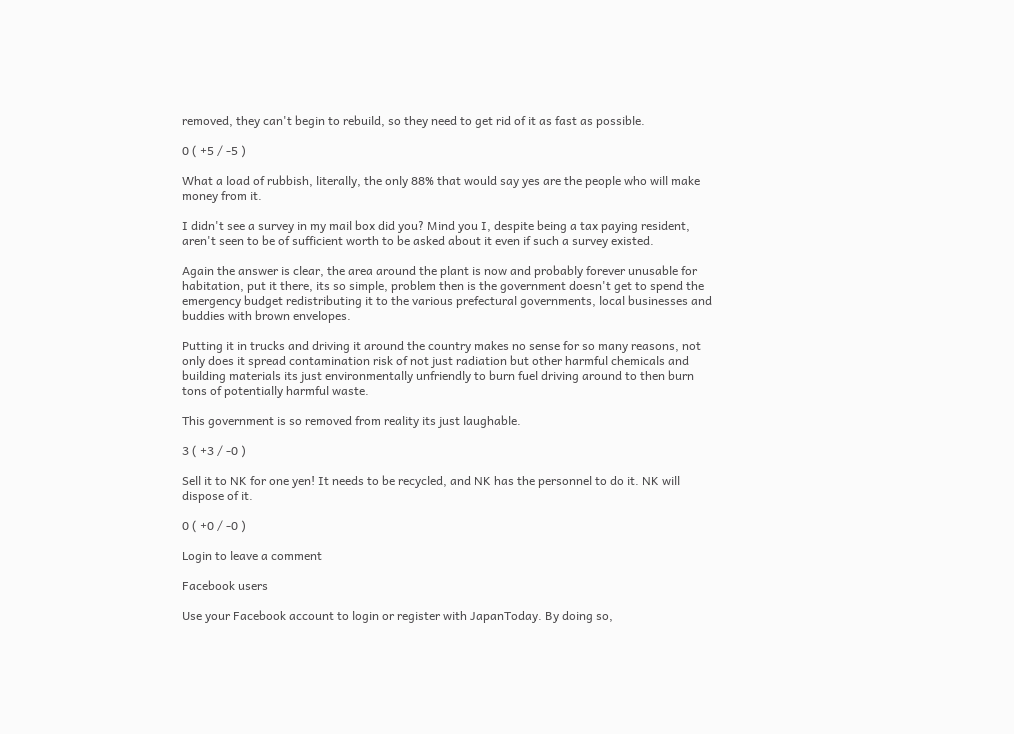removed, they can't begin to rebuild, so they need to get rid of it as fast as possible.

0 ( +5 / -5 )

What a load of rubbish, literally, the only 88% that would say yes are the people who will make money from it.

I didn't see a survey in my mail box did you? Mind you I, despite being a tax paying resident, aren't seen to be of sufficient worth to be asked about it even if such a survey existed.

Again the answer is clear, the area around the plant is now and probably forever unusable for habitation, put it there, its so simple, problem then is the government doesn't get to spend the emergency budget redistributing it to the various prefectural governments, local businesses and buddies with brown envelopes.

Putting it in trucks and driving it around the country makes no sense for so many reasons, not only does it spread contamination risk of not just radiation but other harmful chemicals and building materials its just environmentally unfriendly to burn fuel driving around to then burn tons of potentially harmful waste.

This government is so removed from reality its just laughable.

3 ( +3 / -0 )

Sell it to NK for one yen! It needs to be recycled, and NK has the personnel to do it. NK will dispose of it.

0 ( +0 / -0 )

Login to leave a comment

Facebook users

Use your Facebook account to login or register with JapanToday. By doing so,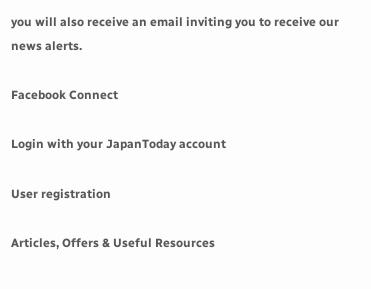you will also receive an email inviting you to receive our news alerts.

Facebook Connect

Login with your JapanToday account

User registration

Articles, Offers & Useful Resources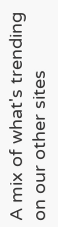A mix of what's trending on our other sites